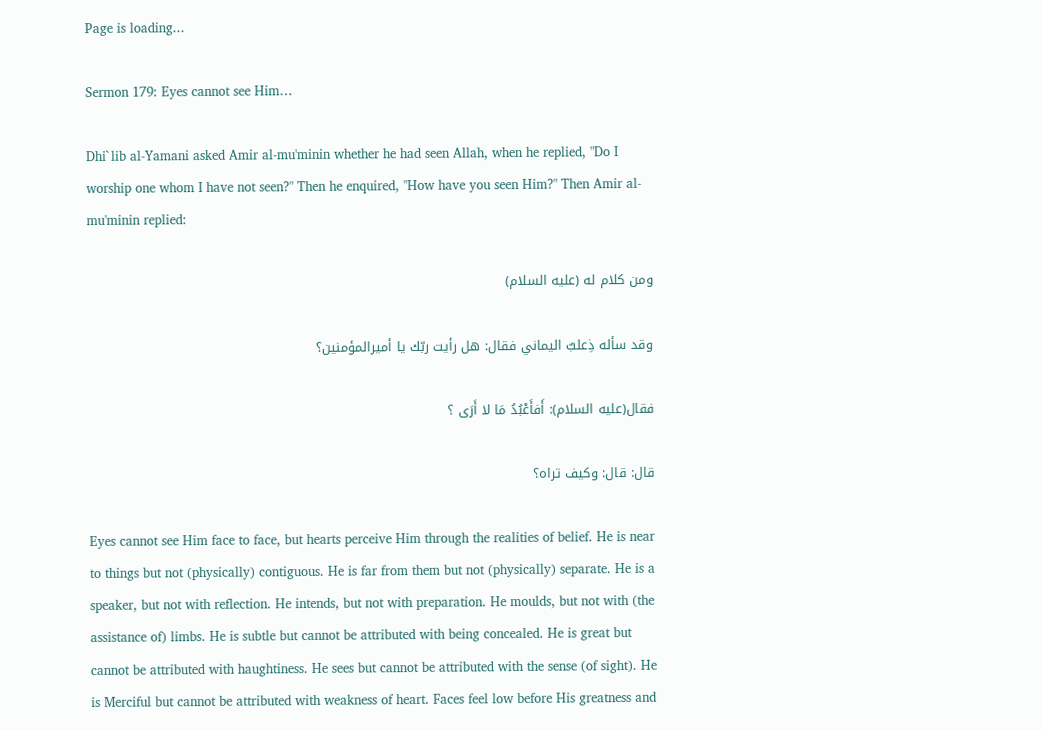Page is loading...

Sermon 179: Eyes cannot see Him…

Dhi`lib al-Yamani asked Amir al-mu'minin whether he had seen Allah, when he replied, "Do I worship one whom I have not seen?" Then he enquired, "How have you seen Him?" Then Amir al-mu'minin replied:

ومن كلام له (عليه السلام)

وقد سأله ذِعلبٌ اليماني فقال: هل رأيت ربّك يا أميرالمؤمنين؟

فقال(عليه السلام): أَفأَعْبُدُ مَا لا أَرَى ؟

قال: قال: وكيف تراه؟

Eyes cannot see Him face to face, but hearts perceive Him through the realities of belief. He is near to things but not (physically) contiguous. He is far from them but not (physically) separate. He is a speaker, but not with reflection. He intends, but not with preparation. He moulds, but not with (the assistance of) limbs. He is subtle but cannot be attributed with being concealed. He is great but cannot be attributed with haughtiness. He sees but cannot be attributed with the sense (of sight). He is Merciful but cannot be attributed with weakness of heart. Faces feel low before His greatness and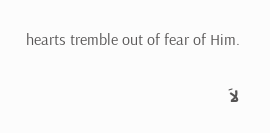hearts tremble out of fear of Him.

لاَ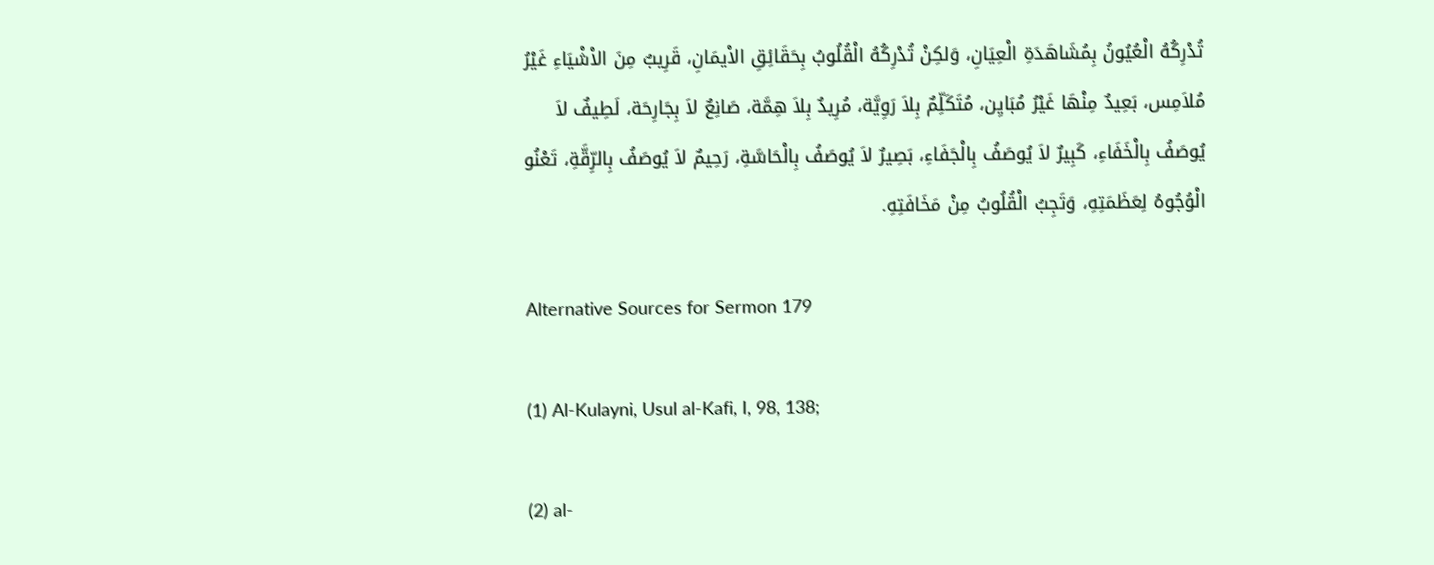تُدْرِكُهُ الْعُيُونُ بِمُشَاهَدَةِ الْعِيَانِ، وَلكِنْ تُدْرِكُهُ الْقُلُوبُ بِحَقَائِقِ الاْيمَانِ، قَرِيبٌ مِنَ الاْشْيَاءِ غَيْرُ مُلاَمِس، بَعِيدٌ مِنْهَا غَيْرُ مُبَايِن، مُتَكَلِّمٌ بِلاَ رَوِيَّة، مُرِيدٌ بِلاَ هِمَّة، صَانِعٌ لاَ بِجَارِحَة، لَطِيفٌ لاَ يُوصَفُ بِالْخَفَاءِ، كَبِيرٌ لاَ يُوصَفُ بِالْجَفَاءِ، بَصِيرٌ لاَ يُوصَفُ بِالْحَاسَّةِ، رَحِيمٌ لاَ يُوصَفُ بِالرِّقَّةِ، تَعْنُو الْوُجُوهُ لِعَظَمَتِهِ، وَتَجِبُ الْقُلُوبُ مِنْ مَخَافَتِهِ.

Alternative Sources for Sermon 179

(1) Al-Kulayni, Usul al-Kafi, I, 98, 138;

(2) al-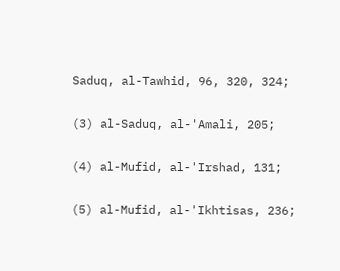Saduq, al-Tawhid, 96, 320, 324;

(3) al-Saduq, al-'Amali, 205;

(4) al-Mufid, al-'Irshad, 131;

(5) al-Mufid, al-'Ikhtisas, 236;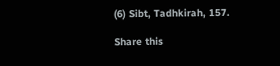(6) Sibt, Tadhkirah, 157.

Share this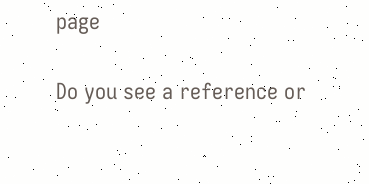page

Do you see a reference or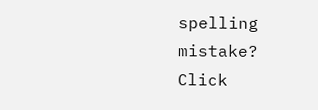spelling mistake? Click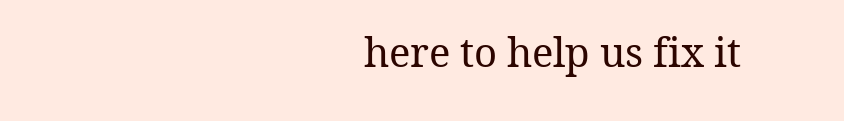here to help us fix it